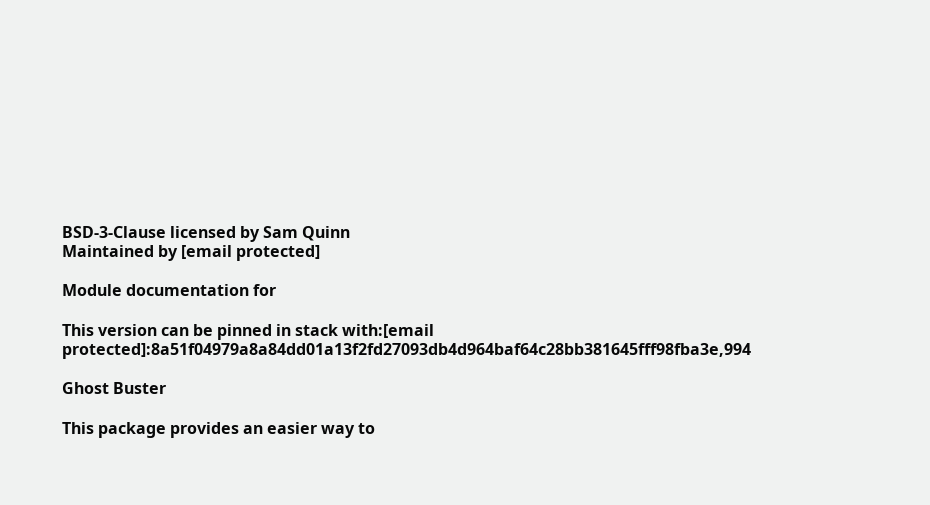BSD-3-Clause licensed by Sam Quinn
Maintained by [email protected]

Module documentation for

This version can be pinned in stack with:[email protected]:8a51f04979a8a84dd01a13f2fd27093db4d964baf64c28bb381645fff98fba3e,994

Ghost Buster

This package provides an easier way to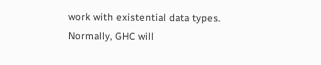work with existential data types. Normally, GHC will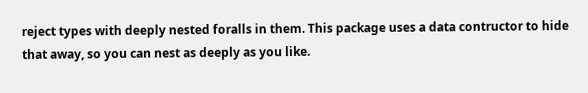reject types with deeply nested foralls in them. This package uses a data contructor to hide that away, so you can nest as deeply as you like.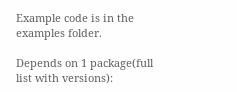Example code is in the examples folder.

Depends on 1 package(full list with versions):